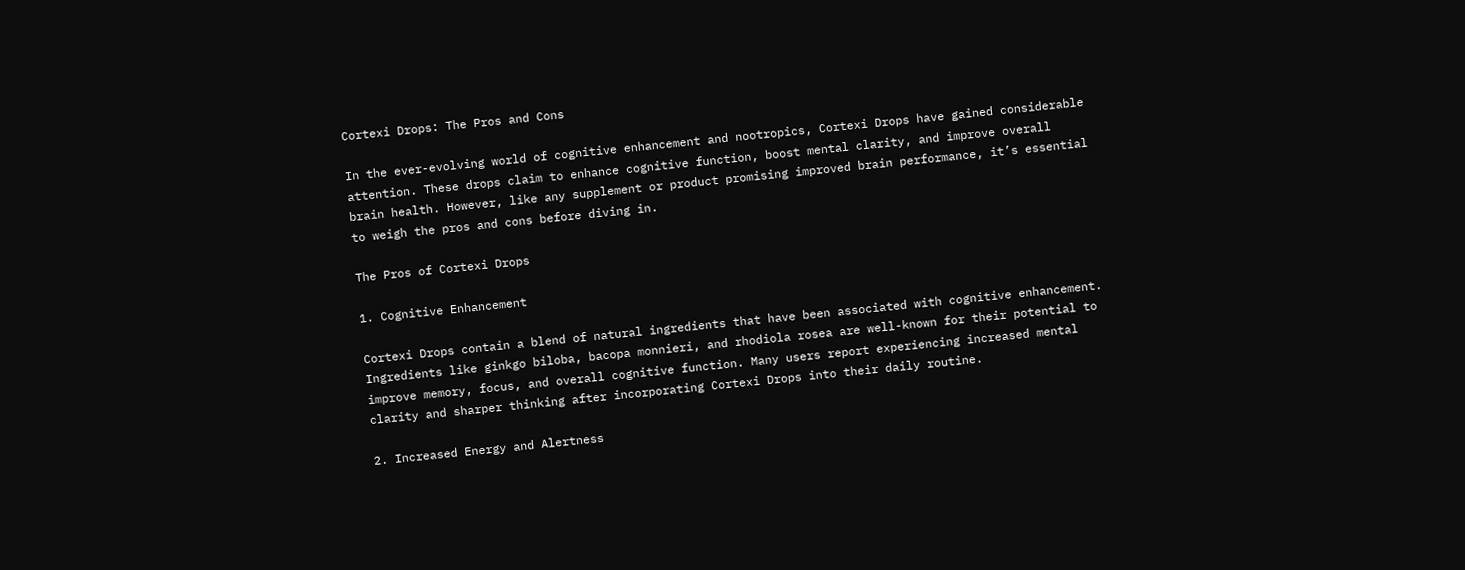Cortexi Drops: The Pros and Cons

In the ever-evolving world of cognitive enhancement and nootropics, Cortexi Drops have gained considerable attention. These drops claim to enhance cognitive function, boost mental clarity, and improve overall brain health. However, like any supplement or product promising improved brain performance, it’s essential to weigh the pros and cons before diving in.

The Pros of Cortexi Drops

1. Cognitive Enhancement

Cortexi Drops contain a blend of natural ingredients that have been associated with cognitive enhancement. Ingredients like ginkgo biloba, bacopa monnieri, and rhodiola rosea are well-known for their potential to improve memory, focus, and overall cognitive function. Many users report experiencing increased mental clarity and sharper thinking after incorporating Cortexi Drops into their daily routine.

2. Increased Energy and Alertness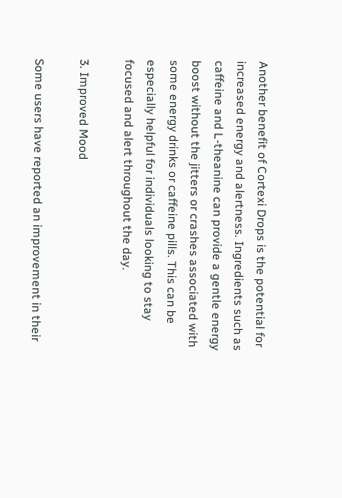Another benefit of Cortexi Drops is the potential for increased energy and alertness. Ingredients such as caffeine and L-theanine can provide a gentle energy boost without the jitters or crashes associated with some energy drinks or caffeine pills. This can be especially helpful for individuals looking to stay focused and alert throughout the day.

3. Improved Mood

Some users have reported an improvement in their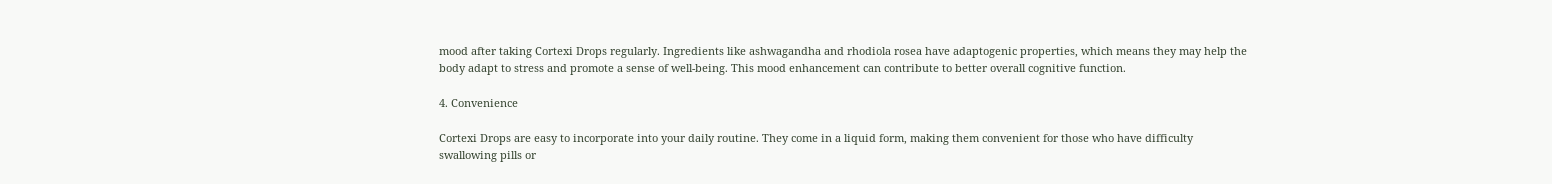mood after taking Cortexi Drops regularly. Ingredients like ashwagandha and rhodiola rosea have adaptogenic properties, which means they may help the body adapt to stress and promote a sense of well-being. This mood enhancement can contribute to better overall cognitive function.

4. Convenience

Cortexi Drops are easy to incorporate into your daily routine. They come in a liquid form, making them convenient for those who have difficulty swallowing pills or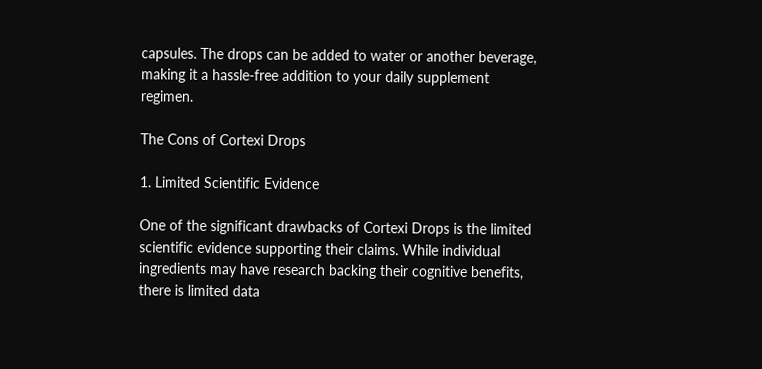capsules. The drops can be added to water or another beverage, making it a hassle-free addition to your daily supplement regimen.

The Cons of Cortexi Drops

1. Limited Scientific Evidence

One of the significant drawbacks of Cortexi Drops is the limited scientific evidence supporting their claims. While individual ingredients may have research backing their cognitive benefits, there is limited data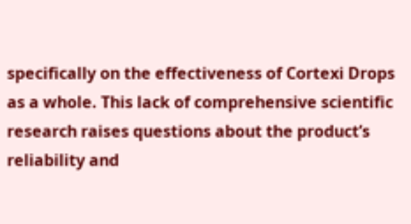specifically on the effectiveness of Cortexi Drops as a whole. This lack of comprehensive scientific research raises questions about the product’s reliability and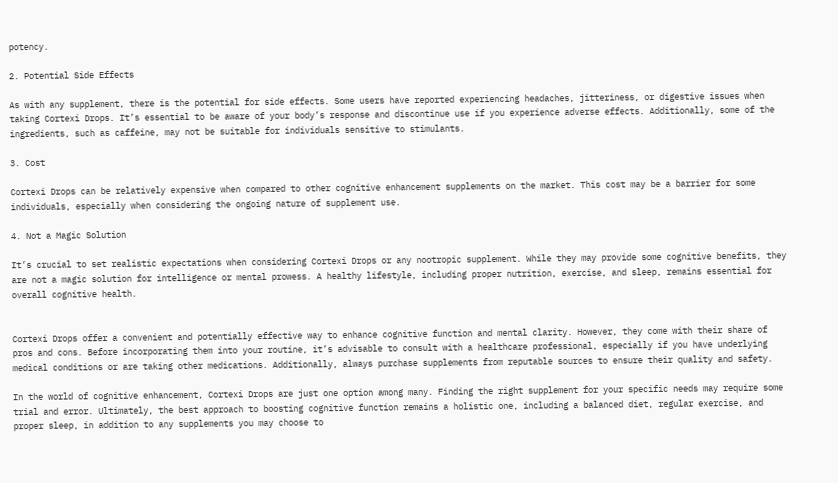potency.

2. Potential Side Effects

As with any supplement, there is the potential for side effects. Some users have reported experiencing headaches, jitteriness, or digestive issues when taking Cortexi Drops. It’s essential to be aware of your body’s response and discontinue use if you experience adverse effects. Additionally, some of the ingredients, such as caffeine, may not be suitable for individuals sensitive to stimulants.

3. Cost

Cortexi Drops can be relatively expensive when compared to other cognitive enhancement supplements on the market. This cost may be a barrier for some individuals, especially when considering the ongoing nature of supplement use.

4. Not a Magic Solution

It’s crucial to set realistic expectations when considering Cortexi Drops or any nootropic supplement. While they may provide some cognitive benefits, they are not a magic solution for intelligence or mental prowess. A healthy lifestyle, including proper nutrition, exercise, and sleep, remains essential for overall cognitive health.


Cortexi Drops offer a convenient and potentially effective way to enhance cognitive function and mental clarity. However, they come with their share of pros and cons. Before incorporating them into your routine, it’s advisable to consult with a healthcare professional, especially if you have underlying medical conditions or are taking other medications. Additionally, always purchase supplements from reputable sources to ensure their quality and safety.

In the world of cognitive enhancement, Cortexi Drops are just one option among many. Finding the right supplement for your specific needs may require some trial and error. Ultimately, the best approach to boosting cognitive function remains a holistic one, including a balanced diet, regular exercise, and proper sleep, in addition to any supplements you may choose to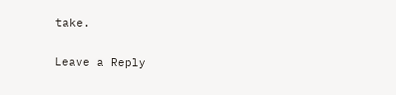take.

Leave a Reply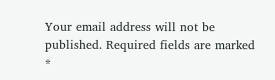Your email address will not be published. Required fields are marked *